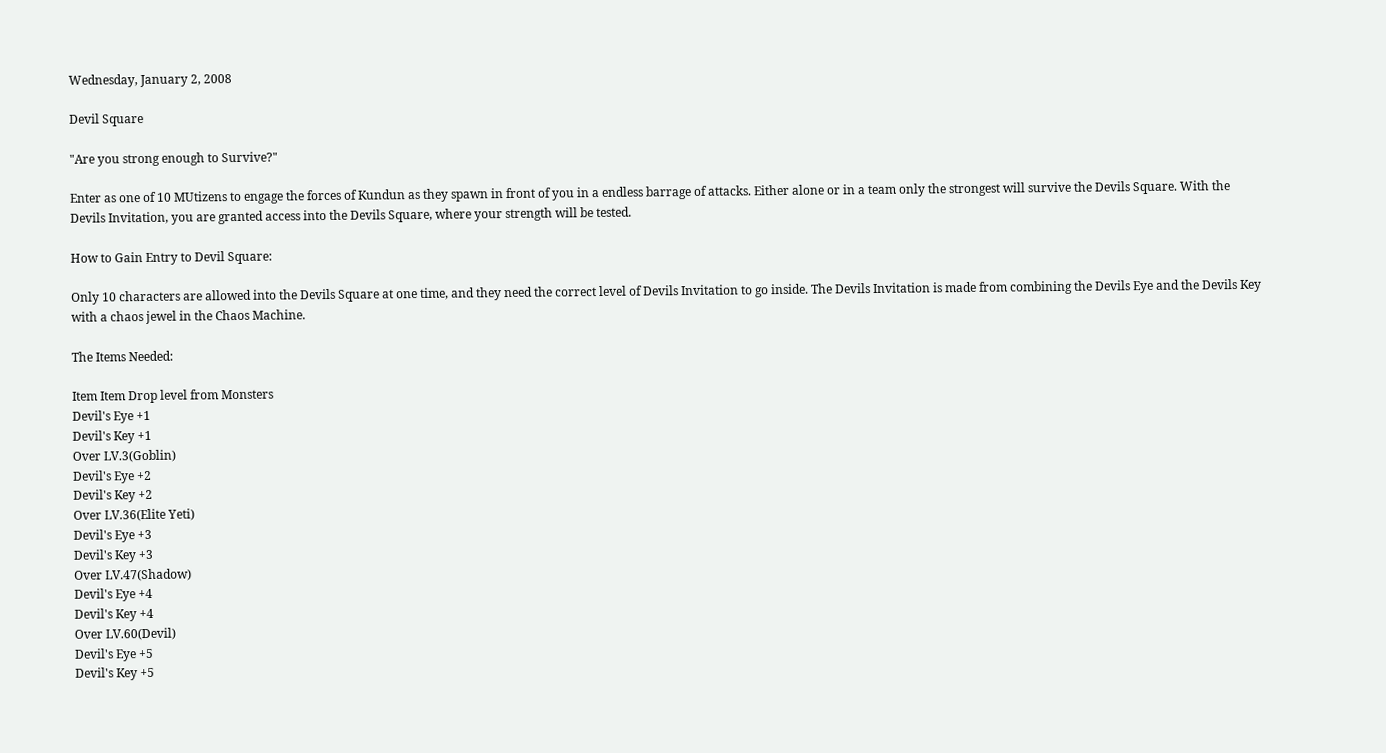Wednesday, January 2, 2008

Devil Square

"Are you strong enough to Survive?"

Enter as one of 10 MUtizens to engage the forces of Kundun as they spawn in front of you in a endless barrage of attacks. Either alone or in a team only the strongest will survive the Devils Square. With the Devils Invitation, you are granted access into the Devils Square, where your strength will be tested.

How to Gain Entry to Devil Square:

Only 10 characters are allowed into the Devils Square at one time, and they need the correct level of Devils Invitation to go inside. The Devils Invitation is made from combining the Devils Eye and the Devils Key with a chaos jewel in the Chaos Machine.

The Items Needed:

Item Item Drop level from Monsters
Devil's Eye +1
Devil's Key +1
Over LV.3(Goblin)
Devil's Eye +2
Devil's Key +2
Over LV.36(Elite Yeti)
Devil's Eye +3
Devil's Key +3
Over LV.47(Shadow)
Devil's Eye +4
Devil's Key +4
Over LV.60(Devil)
Devil's Eye +5
Devil's Key +5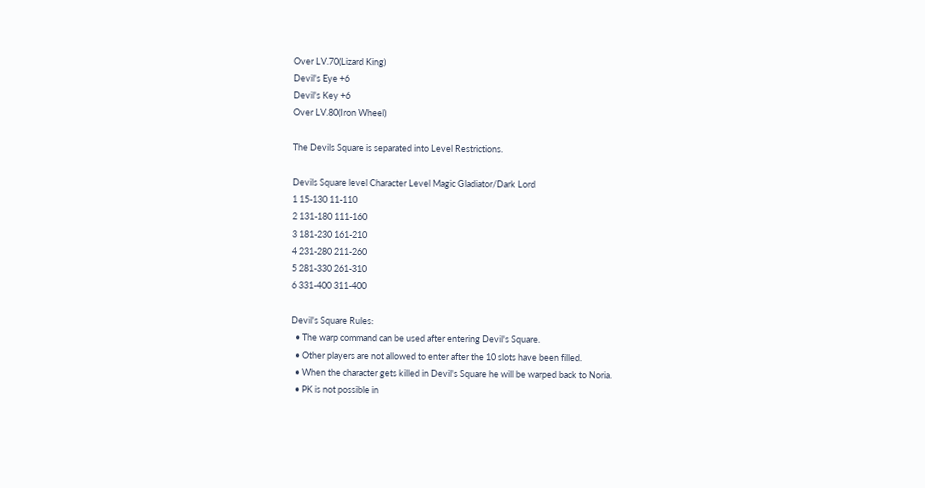Over LV.70(Lizard King)
Devil's Eye +6
Devil's Key +6
Over LV.80(Iron Wheel)

The Devils Square is separated into Level Restrictions.

Devils Square level Character Level Magic Gladiator/Dark Lord
1 15-130 11-110
2 131-180 111-160
3 181-230 161-210
4 231-280 211-260
5 281-330 261-310
6 331-400 311-400

Devil's Square Rules:
  • The warp command can be used after entering Devil's Square.
  • Other players are not allowed to enter after the 10 slots have been filled.
  • When the character gets killed in Devil's Square he will be warped back to Noria.
  • PK is not possible in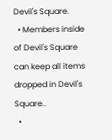Devil's Square.
  • Members inside of Devil's Square can keep all items dropped in Devil's Square..
  •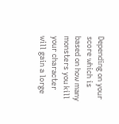Depending on your score which is based on how many monsters you kill your character will gain a lorge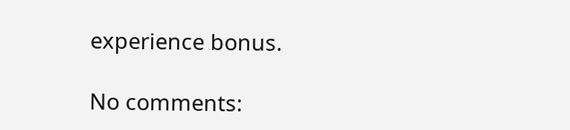experience bonus.

No comments: